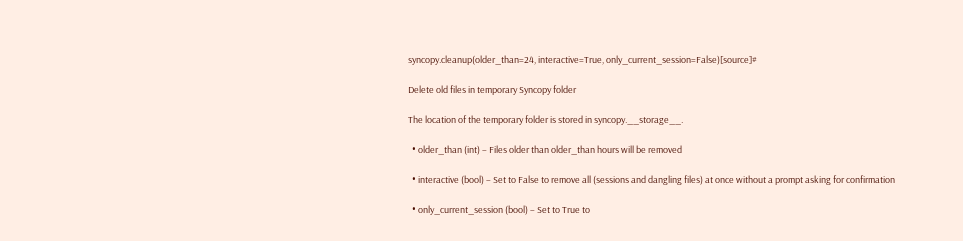syncopy.cleanup(older_than=24, interactive=True, only_current_session=False)[source]#

Delete old files in temporary Syncopy folder

The location of the temporary folder is stored in syncopy.__storage__.

  • older_than (int) – Files older than older_than hours will be removed

  • interactive (bool) – Set to False to remove all (sessions and dangling files) at once without a prompt asking for confirmation

  • only_current_session (bool) – Set to True to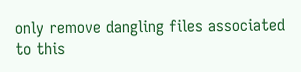only remove dangling files associated to this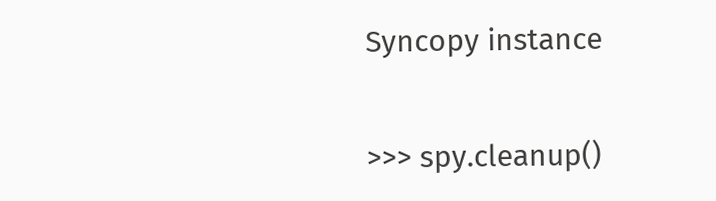Syncopy instance


>>> spy.cleanup()